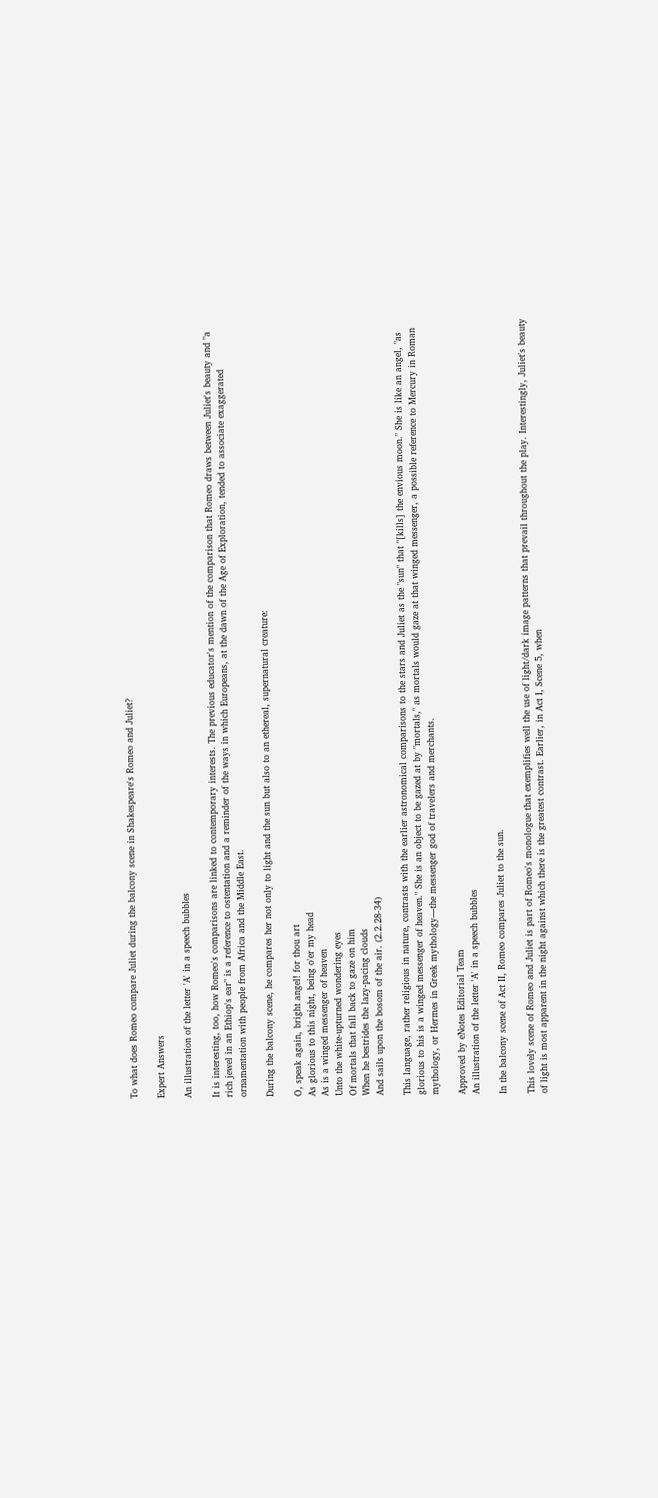To what does Romeo compare Juliet during the balcony scene in Shakespeare's Romeo and Juliet?

Expert Answers

An illustration of the letter 'A' in a speech bubbles

It is interesting, too, how Romeo's comparisons are linked to contemporary interests. The previous educator's mention of the comparison that Romeo draws between Juliet's beauty and "a rich jewel in an Ethiop's ear" is a reference to ostentation and a reminder of the ways in which Europeans, at the dawn of the Age of Exploration, tended to associate exaggerated ornamentation with people from Africa and the Middle East.

During the balcony scene, he compares her not only to light and the sun but also to an ethereal, supernatural creature:

O, speak again, bright angel! for thou art
As glorious to this night, being o'er my head
As is a winged messenger of heaven
Unto the white-upturned wondering eyes
Of mortals that fall back to gaze on him
When he bestrides the lazy-pacing clouds
And sails upon the bosom of the air. (2.2.28-34)

This language, rather religious in nature, contrasts with the earlier astronomical comparisons to the stars and Juliet as the "sun" that "[kills] the envious moon." She is like an angel, "as glorious to his is a winged messenger of heaven." She is an object to be gazed at by "mortals," as mortals would gaze at that winged messenger, a possible reference to Mercury in Roman mythology, or Hermes in Greek mythology—the messenger god of travelers and merchants.

Approved by eNotes Editorial Team
An illustration of the letter 'A' in a speech bubbles

In the balcony scene of Act II, Romeo compares Juliet to the sun.

This lovely scene of Romeo and Juliet is part of Romeo's monologue that exemplifies well the use of light/dark image patterns that prevail throughout the play. Interestingly, Juliet's beauty of light is most apparent in the night against which there is the greatest contrast. Earlier, in Act I, Scene 5, when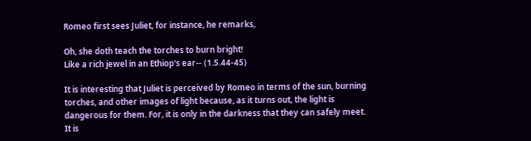Romeo first sees Juliet, for instance, he remarks,

Oh, she doth teach the torches to burn bright!
Like a rich jewel in an Ethiop's ear-- (1.5.44-45)

It is interesting that Juliet is perceived by Romeo in terms of the sun, burning torches, and other images of light because, as it turns out, the light is dangerous for them. For, it is only in the darkness that they can safely meet. It is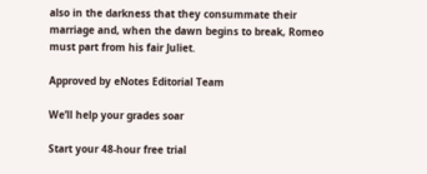also in the darkness that they consummate their marriage and, when the dawn begins to break, Romeo must part from his fair Juliet.

Approved by eNotes Editorial Team

We’ll help your grades soar

Start your 48-hour free trial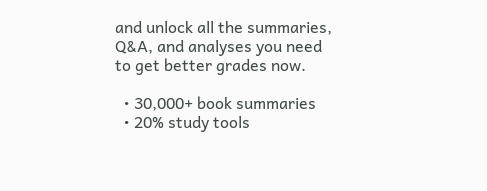and unlock all the summaries, Q&A, and analyses you need to get better grades now.

  • 30,000+ book summaries
  • 20% study tools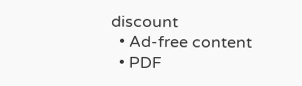discount
  • Ad-free content
  • PDF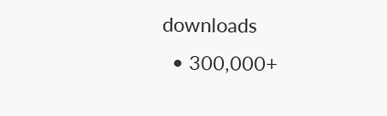downloads
  • 300,000+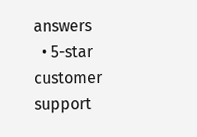answers
  • 5-star customer support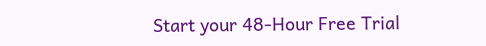Start your 48-Hour Free Trial